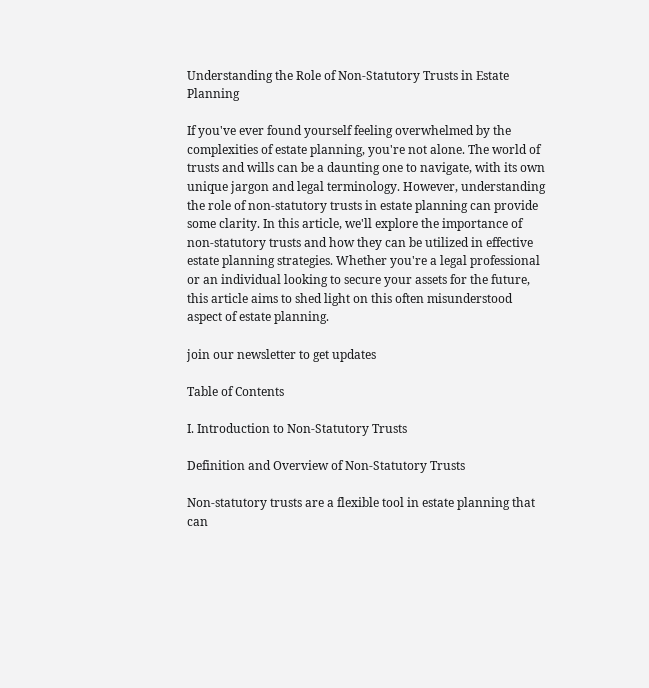Understanding the Role of Non-Statutory Trusts in Estate Planning

If you've ever found yourself feeling overwhelmed by the complexities of estate planning, you're not alone. The world of trusts and wills can be a daunting one to navigate, with its own unique jargon and legal terminology. However, understanding the role of non-statutory trusts in estate planning can provide some clarity. In this article, we'll explore the importance of non-statutory trusts and how they can be utilized in effective estate planning strategies. Whether you're a legal professional or an individual looking to secure your assets for the future, this article aims to shed light on this often misunderstood aspect of estate planning.

join our newsletter to get updates

Table of Contents

I. Introduction to Non-Statutory Trusts

Definition and Overview of Non-Statutory Trusts

Non-statutory trusts are a flexible tool in estate planning that can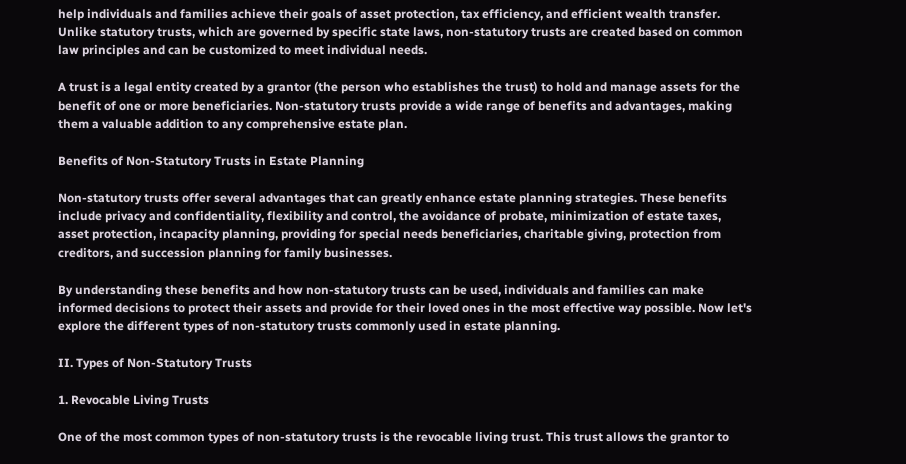help individuals and families achieve their goals of asset protection, tax efficiency, and efficient wealth transfer. Unlike statutory trusts, which are governed by specific state laws, non-statutory trusts are created based on common law principles and can be customized to meet individual needs.

A trust is a legal entity created by a grantor (the person who establishes the trust) to hold and manage assets for the benefit of one or more beneficiaries. Non-statutory trusts provide a wide range of benefits and advantages, making them a valuable addition to any comprehensive estate plan.

Benefits of Non-Statutory Trusts in Estate Planning

Non-statutory trusts offer several advantages that can greatly enhance estate planning strategies. These benefits include privacy and confidentiality, flexibility and control, the avoidance of probate, minimization of estate taxes, asset protection, incapacity planning, providing for special needs beneficiaries, charitable giving, protection from creditors, and succession planning for family businesses.

By understanding these benefits and how non-statutory trusts can be used, individuals and families can make informed decisions to protect their assets and provide for their loved ones in the most effective way possible. Now let's explore the different types of non-statutory trusts commonly used in estate planning.

II. Types of Non-Statutory Trusts

1. Revocable Living Trusts

One of the most common types of non-statutory trusts is the revocable living trust. This trust allows the grantor to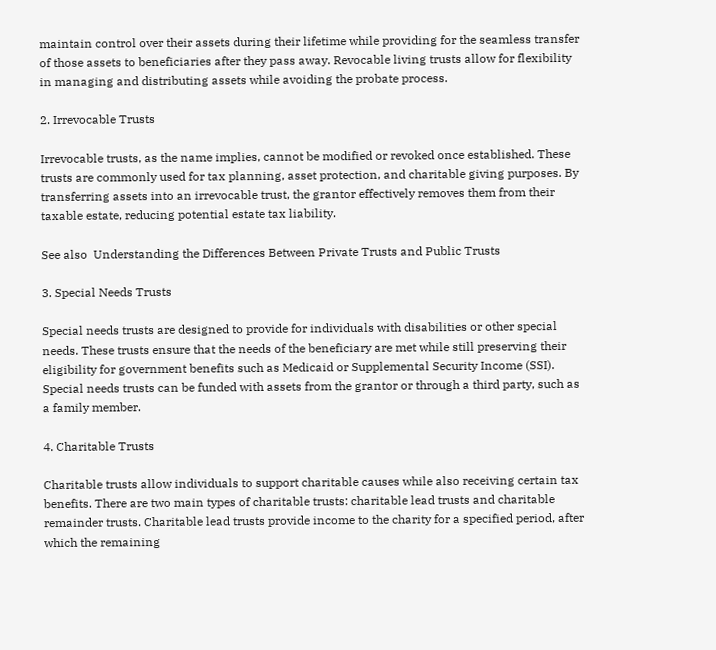maintain control over their assets during their lifetime while providing for the seamless transfer of those assets to beneficiaries after they pass away. Revocable living trusts allow for flexibility in managing and distributing assets while avoiding the probate process.

2. Irrevocable Trusts

Irrevocable trusts, as the name implies, cannot be modified or revoked once established. These trusts are commonly used for tax planning, asset protection, and charitable giving purposes. By transferring assets into an irrevocable trust, the grantor effectively removes them from their taxable estate, reducing potential estate tax liability.

See also  Understanding the Differences Between Private Trusts and Public Trusts

3. Special Needs Trusts

Special needs trusts are designed to provide for individuals with disabilities or other special needs. These trusts ensure that the needs of the beneficiary are met while still preserving their eligibility for government benefits such as Medicaid or Supplemental Security Income (SSI). Special needs trusts can be funded with assets from the grantor or through a third party, such as a family member.

4. Charitable Trusts

Charitable trusts allow individuals to support charitable causes while also receiving certain tax benefits. There are two main types of charitable trusts: charitable lead trusts and charitable remainder trusts. Charitable lead trusts provide income to the charity for a specified period, after which the remaining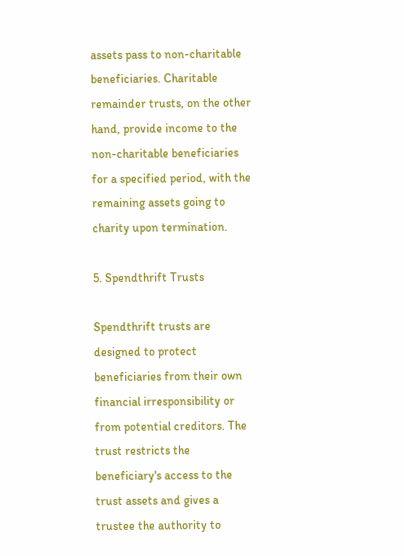assets pass to non-charitable beneficiaries. Charitable remainder trusts, on the other hand, provide income to the non-charitable beneficiaries for a specified period, with the remaining assets going to charity upon termination.

5. Spendthrift Trusts

Spendthrift trusts are designed to protect beneficiaries from their own financial irresponsibility or from potential creditors. The trust restricts the beneficiary's access to the trust assets and gives a trustee the authority to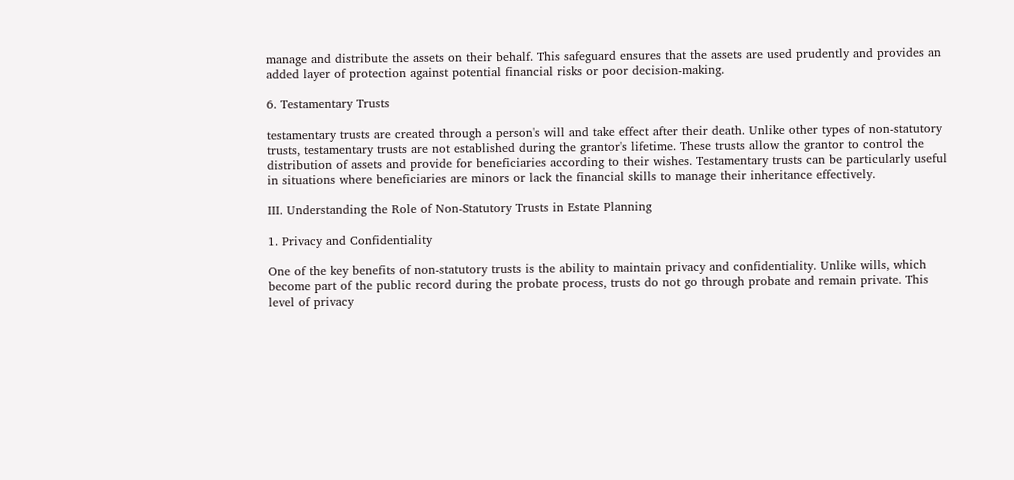manage and distribute the assets on their behalf. This safeguard ensures that the assets are used prudently and provides an added layer of protection against potential financial risks or poor decision-making.

6. Testamentary Trusts

testamentary trusts are created through a person's will and take effect after their death. Unlike other types of non-statutory trusts, testamentary trusts are not established during the grantor's lifetime. These trusts allow the grantor to control the distribution of assets and provide for beneficiaries according to their wishes. Testamentary trusts can be particularly useful in situations where beneficiaries are minors or lack the financial skills to manage their inheritance effectively.

III. Understanding the Role of Non-Statutory Trusts in Estate Planning

1. Privacy and Confidentiality

One of the key benefits of non-statutory trusts is the ability to maintain privacy and confidentiality. Unlike wills, which become part of the public record during the probate process, trusts do not go through probate and remain private. This level of privacy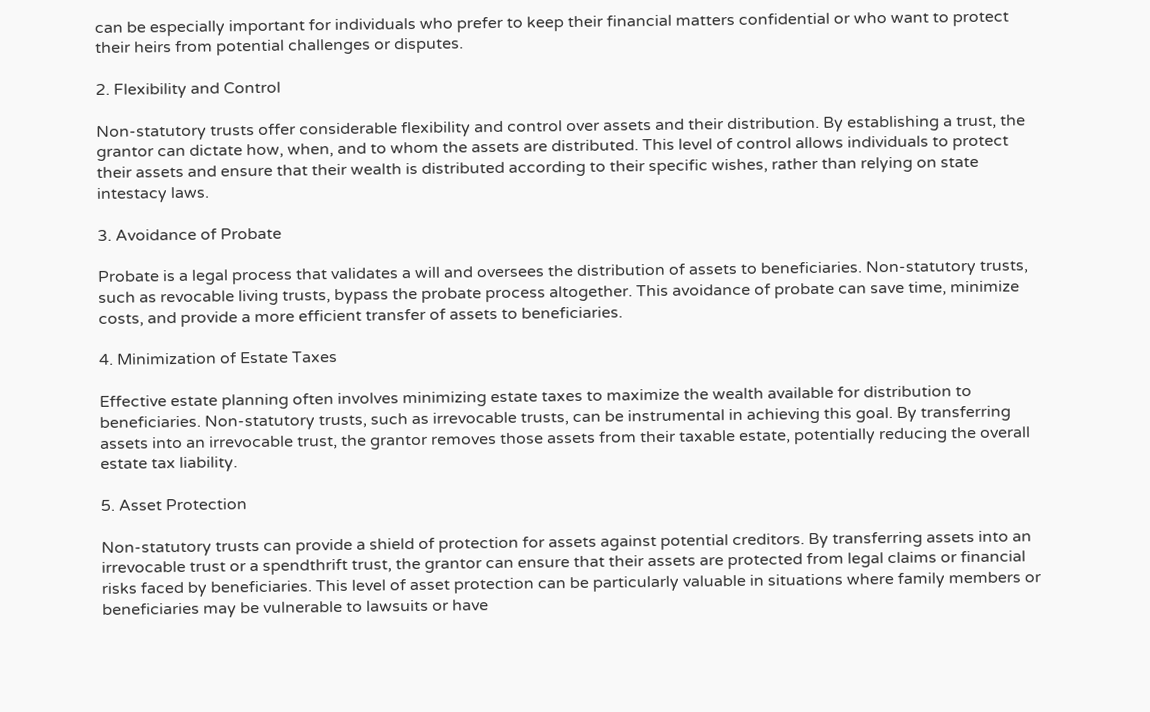can be especially important for individuals who prefer to keep their financial matters confidential or who want to protect their heirs from potential challenges or disputes.

2. Flexibility and Control

Non-statutory trusts offer considerable flexibility and control over assets and their distribution. By establishing a trust, the grantor can dictate how, when, and to whom the assets are distributed. This level of control allows individuals to protect their assets and ensure that their wealth is distributed according to their specific wishes, rather than relying on state intestacy laws.

3. Avoidance of Probate

Probate is a legal process that validates a will and oversees the distribution of assets to beneficiaries. Non-statutory trusts, such as revocable living trusts, bypass the probate process altogether. This avoidance of probate can save time, minimize costs, and provide a more efficient transfer of assets to beneficiaries.

4. Minimization of Estate Taxes

Effective estate planning often involves minimizing estate taxes to maximize the wealth available for distribution to beneficiaries. Non-statutory trusts, such as irrevocable trusts, can be instrumental in achieving this goal. By transferring assets into an irrevocable trust, the grantor removes those assets from their taxable estate, potentially reducing the overall estate tax liability.

5. Asset Protection

Non-statutory trusts can provide a shield of protection for assets against potential creditors. By transferring assets into an irrevocable trust or a spendthrift trust, the grantor can ensure that their assets are protected from legal claims or financial risks faced by beneficiaries. This level of asset protection can be particularly valuable in situations where family members or beneficiaries may be vulnerable to lawsuits or have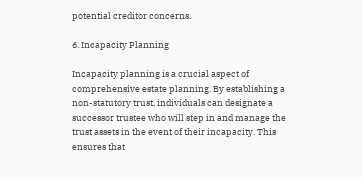potential creditor concerns.

6. Incapacity Planning

Incapacity planning is a crucial aspect of comprehensive estate planning. By establishing a non-statutory trust, individuals can designate a successor trustee who will step in and manage the trust assets in the event of their incapacity. This ensures that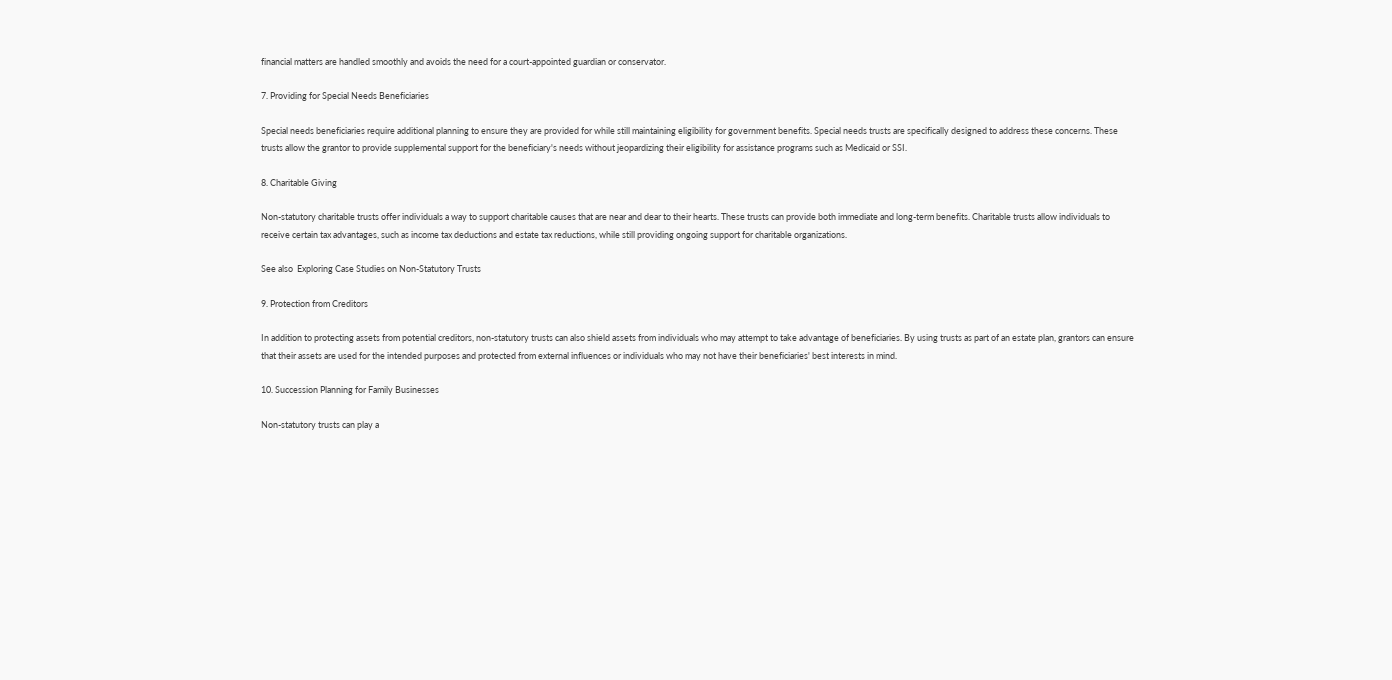financial matters are handled smoothly and avoids the need for a court-appointed guardian or conservator.

7. Providing for Special Needs Beneficiaries

Special needs beneficiaries require additional planning to ensure they are provided for while still maintaining eligibility for government benefits. Special needs trusts are specifically designed to address these concerns. These trusts allow the grantor to provide supplemental support for the beneficiary's needs without jeopardizing their eligibility for assistance programs such as Medicaid or SSI.

8. Charitable Giving

Non-statutory charitable trusts offer individuals a way to support charitable causes that are near and dear to their hearts. These trusts can provide both immediate and long-term benefits. Charitable trusts allow individuals to receive certain tax advantages, such as income tax deductions and estate tax reductions, while still providing ongoing support for charitable organizations.

See also  Exploring Case Studies on Non-Statutory Trusts

9. Protection from Creditors

In addition to protecting assets from potential creditors, non-statutory trusts can also shield assets from individuals who may attempt to take advantage of beneficiaries. By using trusts as part of an estate plan, grantors can ensure that their assets are used for the intended purposes and protected from external influences or individuals who may not have their beneficiaries' best interests in mind.

10. Succession Planning for Family Businesses

Non-statutory trusts can play a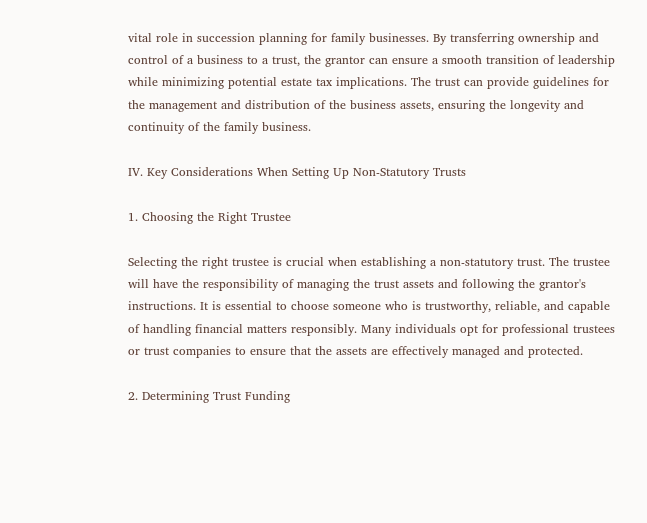vital role in succession planning for family businesses. By transferring ownership and control of a business to a trust, the grantor can ensure a smooth transition of leadership while minimizing potential estate tax implications. The trust can provide guidelines for the management and distribution of the business assets, ensuring the longevity and continuity of the family business.

IV. Key Considerations When Setting Up Non-Statutory Trusts

1. Choosing the Right Trustee

Selecting the right trustee is crucial when establishing a non-statutory trust. The trustee will have the responsibility of managing the trust assets and following the grantor's instructions. It is essential to choose someone who is trustworthy, reliable, and capable of handling financial matters responsibly. Many individuals opt for professional trustees or trust companies to ensure that the assets are effectively managed and protected.

2. Determining Trust Funding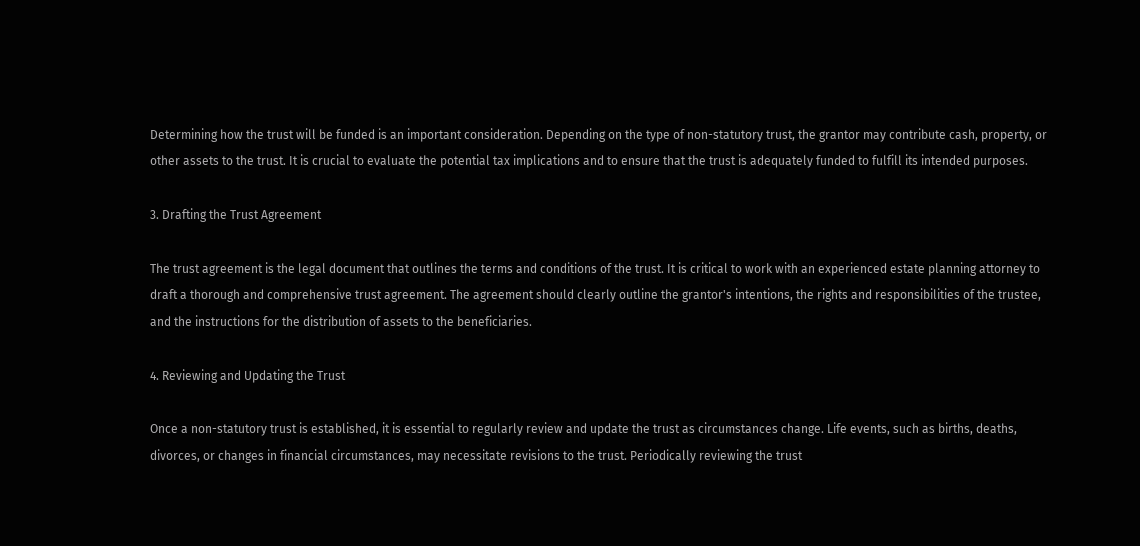Determining how the trust will be funded is an important consideration. Depending on the type of non-statutory trust, the grantor may contribute cash, property, or other assets to the trust. It is crucial to evaluate the potential tax implications and to ensure that the trust is adequately funded to fulfill its intended purposes.

3. Drafting the Trust Agreement

The trust agreement is the legal document that outlines the terms and conditions of the trust. It is critical to work with an experienced estate planning attorney to draft a thorough and comprehensive trust agreement. The agreement should clearly outline the grantor's intentions, the rights and responsibilities of the trustee, and the instructions for the distribution of assets to the beneficiaries.

4. Reviewing and Updating the Trust

Once a non-statutory trust is established, it is essential to regularly review and update the trust as circumstances change. Life events, such as births, deaths, divorces, or changes in financial circumstances, may necessitate revisions to the trust. Periodically reviewing the trust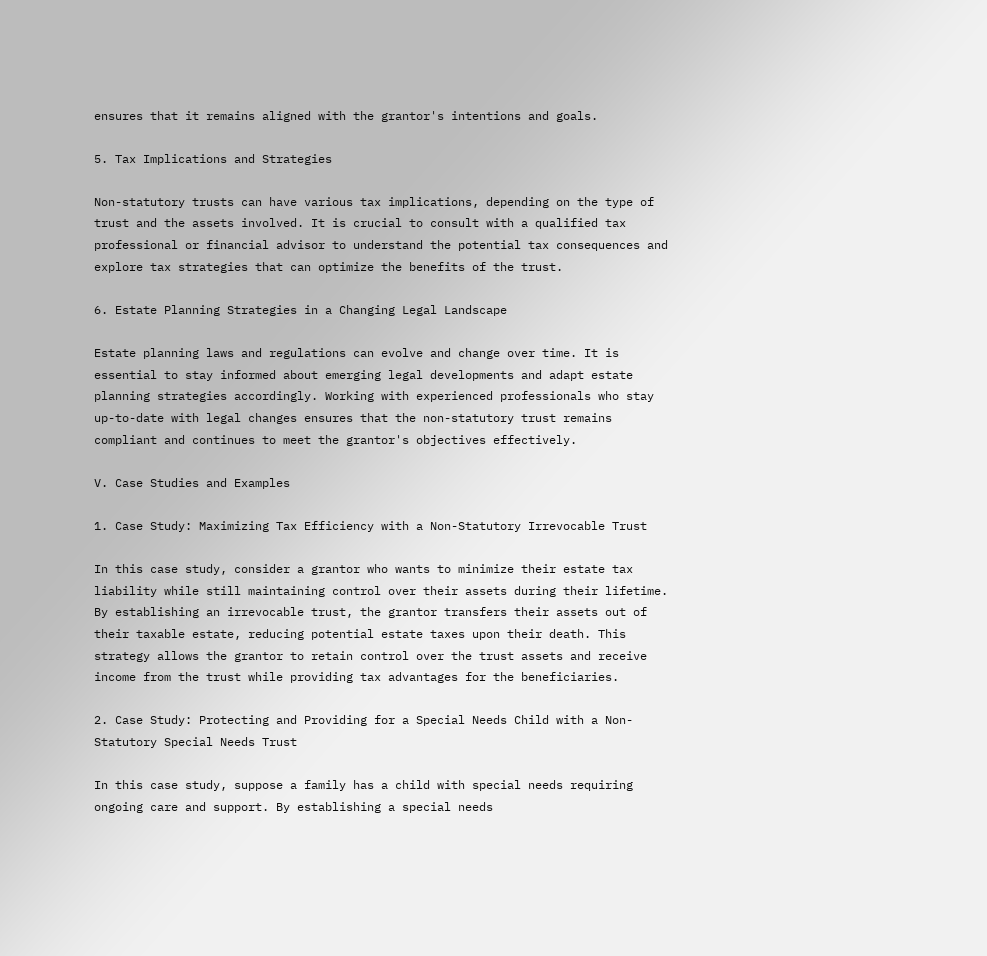ensures that it remains aligned with the grantor's intentions and goals.

5. Tax Implications and Strategies

Non-statutory trusts can have various tax implications, depending on the type of trust and the assets involved. It is crucial to consult with a qualified tax professional or financial advisor to understand the potential tax consequences and explore tax strategies that can optimize the benefits of the trust.

6. Estate Planning Strategies in a Changing Legal Landscape

Estate planning laws and regulations can evolve and change over time. It is essential to stay informed about emerging legal developments and adapt estate planning strategies accordingly. Working with experienced professionals who stay up-to-date with legal changes ensures that the non-statutory trust remains compliant and continues to meet the grantor's objectives effectively.

V. Case Studies and Examples

1. Case Study: Maximizing Tax Efficiency with a Non-Statutory Irrevocable Trust

In this case study, consider a grantor who wants to minimize their estate tax liability while still maintaining control over their assets during their lifetime. By establishing an irrevocable trust, the grantor transfers their assets out of their taxable estate, reducing potential estate taxes upon their death. This strategy allows the grantor to retain control over the trust assets and receive income from the trust while providing tax advantages for the beneficiaries.

2. Case Study: Protecting and Providing for a Special Needs Child with a Non-Statutory Special Needs Trust

In this case study, suppose a family has a child with special needs requiring ongoing care and support. By establishing a special needs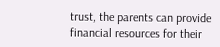trust, the parents can provide financial resources for their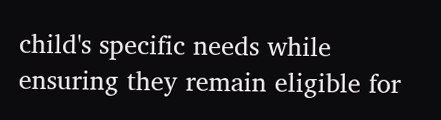child's specific needs while ensuring they remain eligible for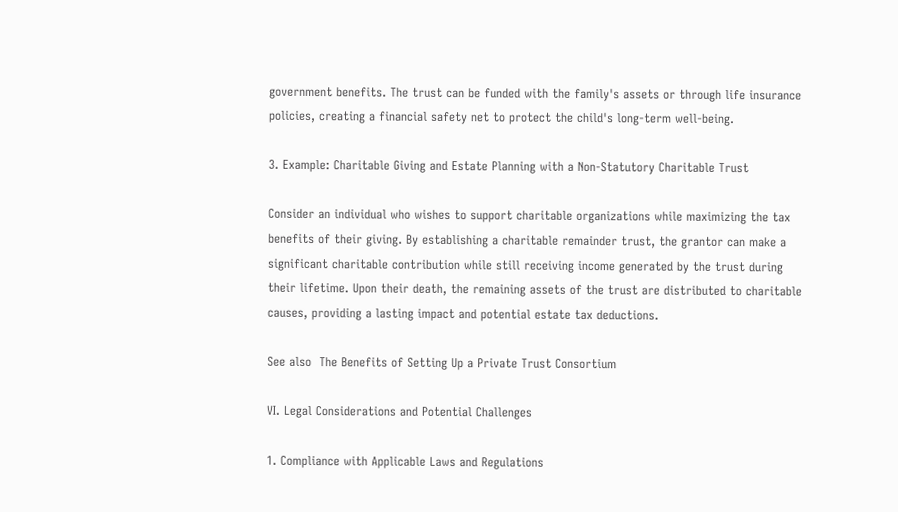government benefits. The trust can be funded with the family's assets or through life insurance policies, creating a financial safety net to protect the child's long-term well-being.

3. Example: Charitable Giving and Estate Planning with a Non-Statutory Charitable Trust

Consider an individual who wishes to support charitable organizations while maximizing the tax benefits of their giving. By establishing a charitable remainder trust, the grantor can make a significant charitable contribution while still receiving income generated by the trust during their lifetime. Upon their death, the remaining assets of the trust are distributed to charitable causes, providing a lasting impact and potential estate tax deductions.

See also  The Benefits of Setting Up a Private Trust Consortium

VI. Legal Considerations and Potential Challenges

1. Compliance with Applicable Laws and Regulations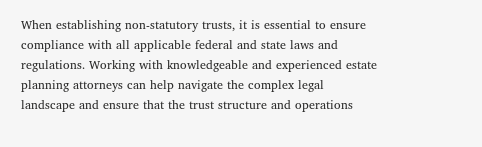When establishing non-statutory trusts, it is essential to ensure compliance with all applicable federal and state laws and regulations. Working with knowledgeable and experienced estate planning attorneys can help navigate the complex legal landscape and ensure that the trust structure and operations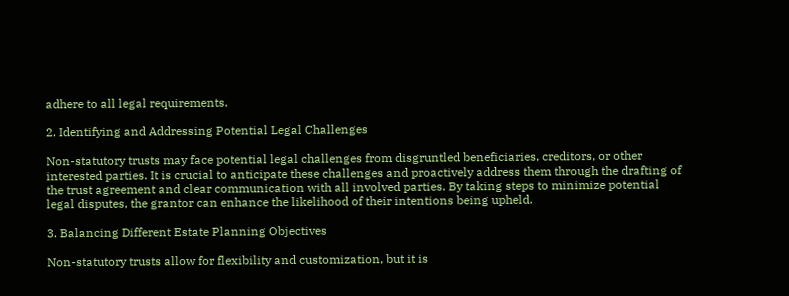adhere to all legal requirements.

2. Identifying and Addressing Potential Legal Challenges

Non-statutory trusts may face potential legal challenges from disgruntled beneficiaries, creditors, or other interested parties. It is crucial to anticipate these challenges and proactively address them through the drafting of the trust agreement and clear communication with all involved parties. By taking steps to minimize potential legal disputes, the grantor can enhance the likelihood of their intentions being upheld.

3. Balancing Different Estate Planning Objectives

Non-statutory trusts allow for flexibility and customization, but it is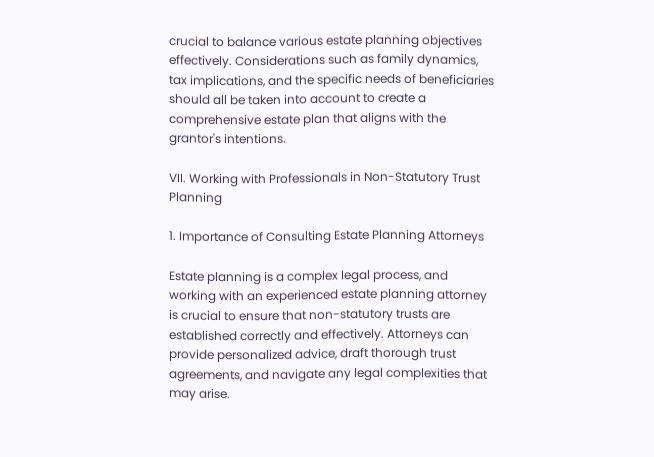crucial to balance various estate planning objectives effectively. Considerations such as family dynamics, tax implications, and the specific needs of beneficiaries should all be taken into account to create a comprehensive estate plan that aligns with the grantor's intentions.

VII. Working with Professionals in Non-Statutory Trust Planning

1. Importance of Consulting Estate Planning Attorneys

Estate planning is a complex legal process, and working with an experienced estate planning attorney is crucial to ensure that non-statutory trusts are established correctly and effectively. Attorneys can provide personalized advice, draft thorough trust agreements, and navigate any legal complexities that may arise.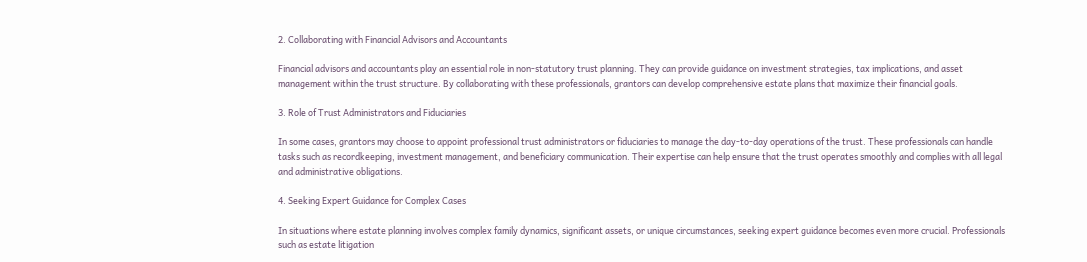2. Collaborating with Financial Advisors and Accountants

Financial advisors and accountants play an essential role in non-statutory trust planning. They can provide guidance on investment strategies, tax implications, and asset management within the trust structure. By collaborating with these professionals, grantors can develop comprehensive estate plans that maximize their financial goals.

3. Role of Trust Administrators and Fiduciaries

In some cases, grantors may choose to appoint professional trust administrators or fiduciaries to manage the day-to-day operations of the trust. These professionals can handle tasks such as recordkeeping, investment management, and beneficiary communication. Their expertise can help ensure that the trust operates smoothly and complies with all legal and administrative obligations.

4. Seeking Expert Guidance for Complex Cases

In situations where estate planning involves complex family dynamics, significant assets, or unique circumstances, seeking expert guidance becomes even more crucial. Professionals such as estate litigation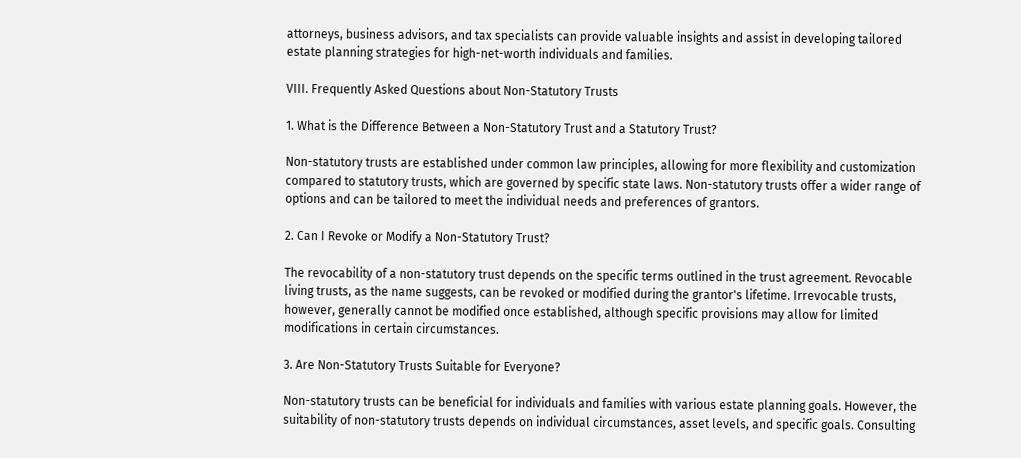attorneys, business advisors, and tax specialists can provide valuable insights and assist in developing tailored estate planning strategies for high-net-worth individuals and families.

VIII. Frequently Asked Questions about Non-Statutory Trusts

1. What is the Difference Between a Non-Statutory Trust and a Statutory Trust?

Non-statutory trusts are established under common law principles, allowing for more flexibility and customization compared to statutory trusts, which are governed by specific state laws. Non-statutory trusts offer a wider range of options and can be tailored to meet the individual needs and preferences of grantors.

2. Can I Revoke or Modify a Non-Statutory Trust?

The revocability of a non-statutory trust depends on the specific terms outlined in the trust agreement. Revocable living trusts, as the name suggests, can be revoked or modified during the grantor's lifetime. Irrevocable trusts, however, generally cannot be modified once established, although specific provisions may allow for limited modifications in certain circumstances.

3. Are Non-Statutory Trusts Suitable for Everyone?

Non-statutory trusts can be beneficial for individuals and families with various estate planning goals. However, the suitability of non-statutory trusts depends on individual circumstances, asset levels, and specific goals. Consulting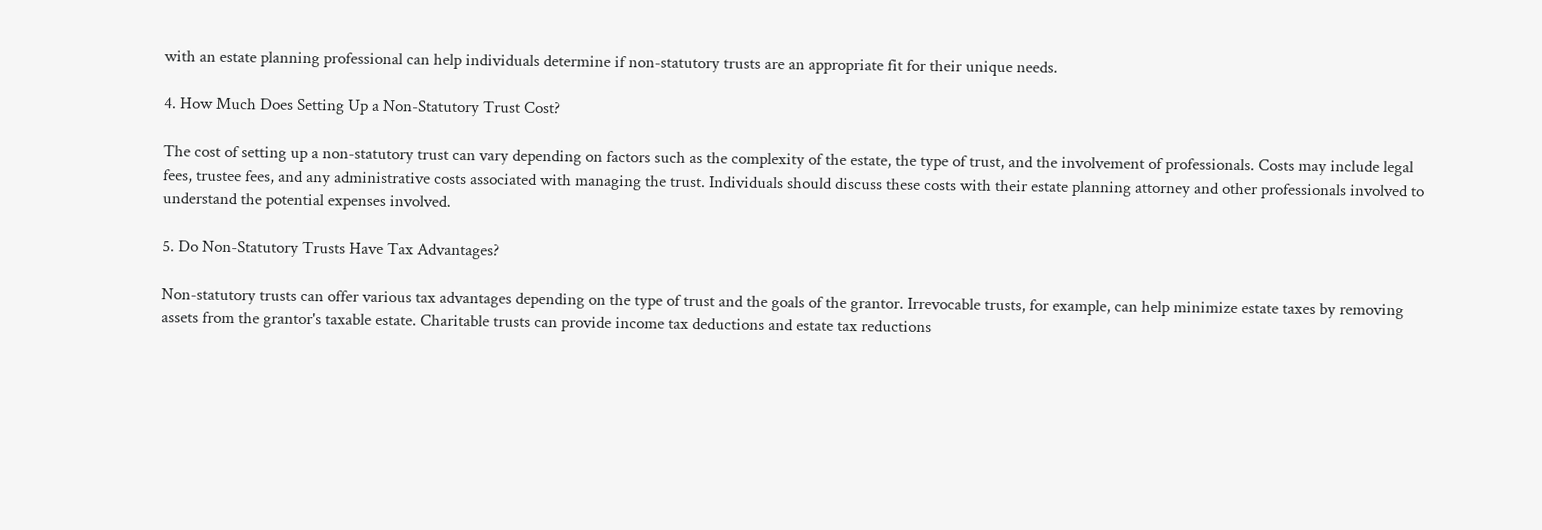with an estate planning professional can help individuals determine if non-statutory trusts are an appropriate fit for their unique needs.

4. How Much Does Setting Up a Non-Statutory Trust Cost?

The cost of setting up a non-statutory trust can vary depending on factors such as the complexity of the estate, the type of trust, and the involvement of professionals. Costs may include legal fees, trustee fees, and any administrative costs associated with managing the trust. Individuals should discuss these costs with their estate planning attorney and other professionals involved to understand the potential expenses involved.

5. Do Non-Statutory Trusts Have Tax Advantages?

Non-statutory trusts can offer various tax advantages depending on the type of trust and the goals of the grantor. Irrevocable trusts, for example, can help minimize estate taxes by removing assets from the grantor's taxable estate. Charitable trusts can provide income tax deductions and estate tax reductions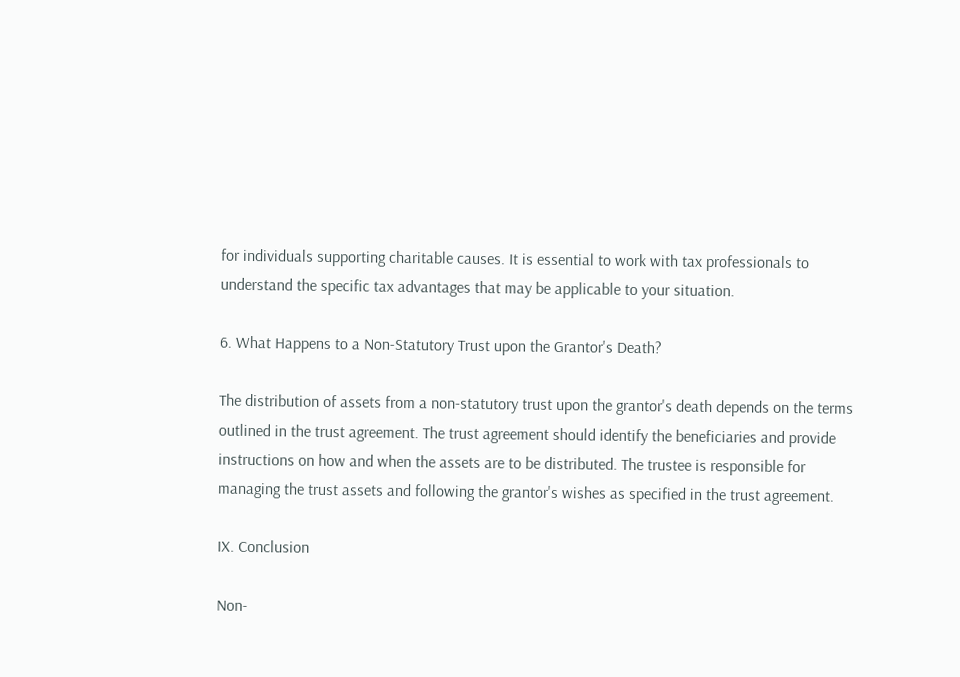for individuals supporting charitable causes. It is essential to work with tax professionals to understand the specific tax advantages that may be applicable to your situation.

6. What Happens to a Non-Statutory Trust upon the Grantor's Death?

The distribution of assets from a non-statutory trust upon the grantor's death depends on the terms outlined in the trust agreement. The trust agreement should identify the beneficiaries and provide instructions on how and when the assets are to be distributed. The trustee is responsible for managing the trust assets and following the grantor's wishes as specified in the trust agreement.

IX. Conclusion

Non-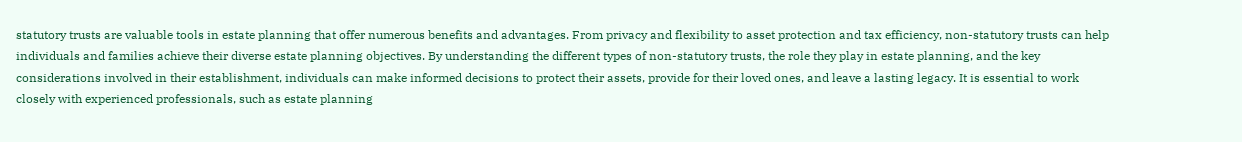statutory trusts are valuable tools in estate planning that offer numerous benefits and advantages. From privacy and flexibility to asset protection and tax efficiency, non-statutory trusts can help individuals and families achieve their diverse estate planning objectives. By understanding the different types of non-statutory trusts, the role they play in estate planning, and the key considerations involved in their establishment, individuals can make informed decisions to protect their assets, provide for their loved ones, and leave a lasting legacy. It is essential to work closely with experienced professionals, such as estate planning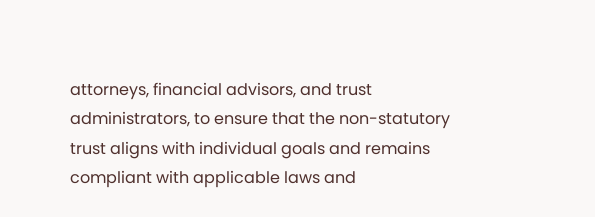attorneys, financial advisors, and trust administrators, to ensure that the non-statutory trust aligns with individual goals and remains compliant with applicable laws and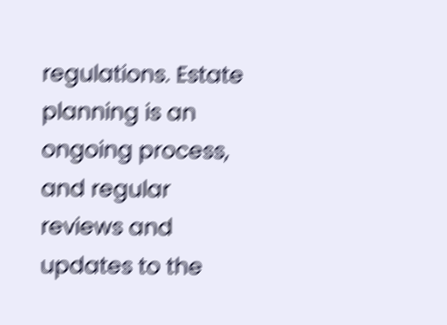regulations. Estate planning is an ongoing process, and regular reviews and updates to the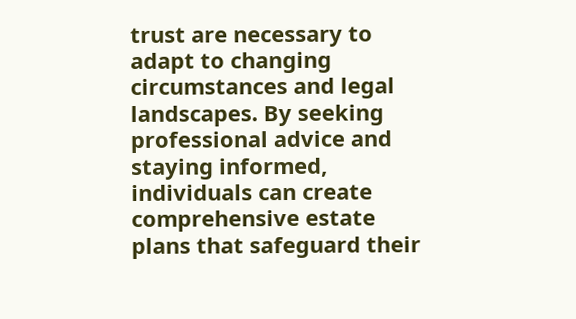trust are necessary to adapt to changing circumstances and legal landscapes. By seeking professional advice and staying informed, individuals can create comprehensive estate plans that safeguard their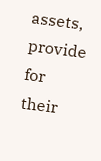assets, provide for their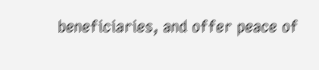beneficiaries, and offer peace of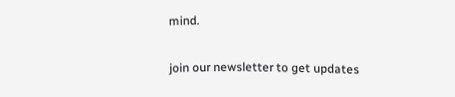mind.

join our newsletter to get updates